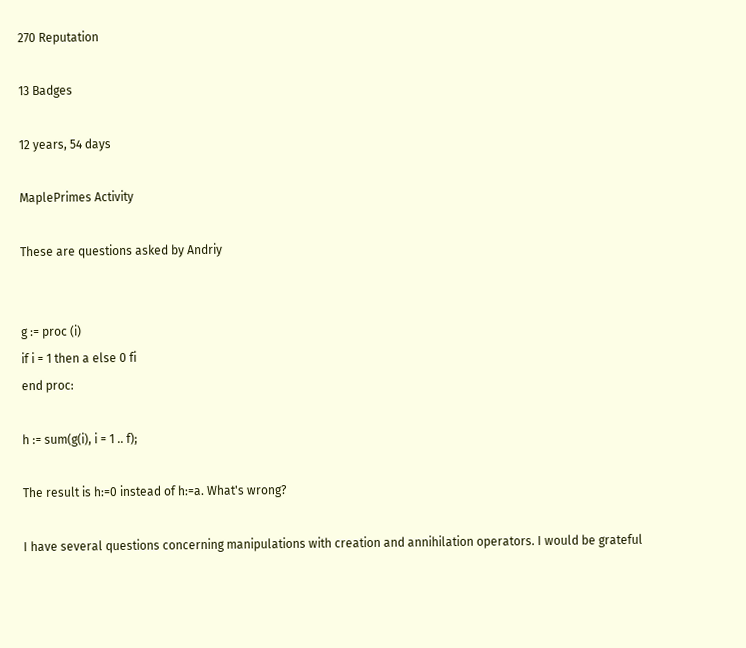270 Reputation

13 Badges

12 years, 54 days

MaplePrimes Activity

These are questions asked by Andriy


g := proc (i)
if i = 1 then a else 0 fi
end proc:

h := sum(g(i), i = 1 .. f);

The result is h:=0 instead of h:=a. What's wrong?

I have several questions concerning manipulations with creation and annihilation operators. I would be grateful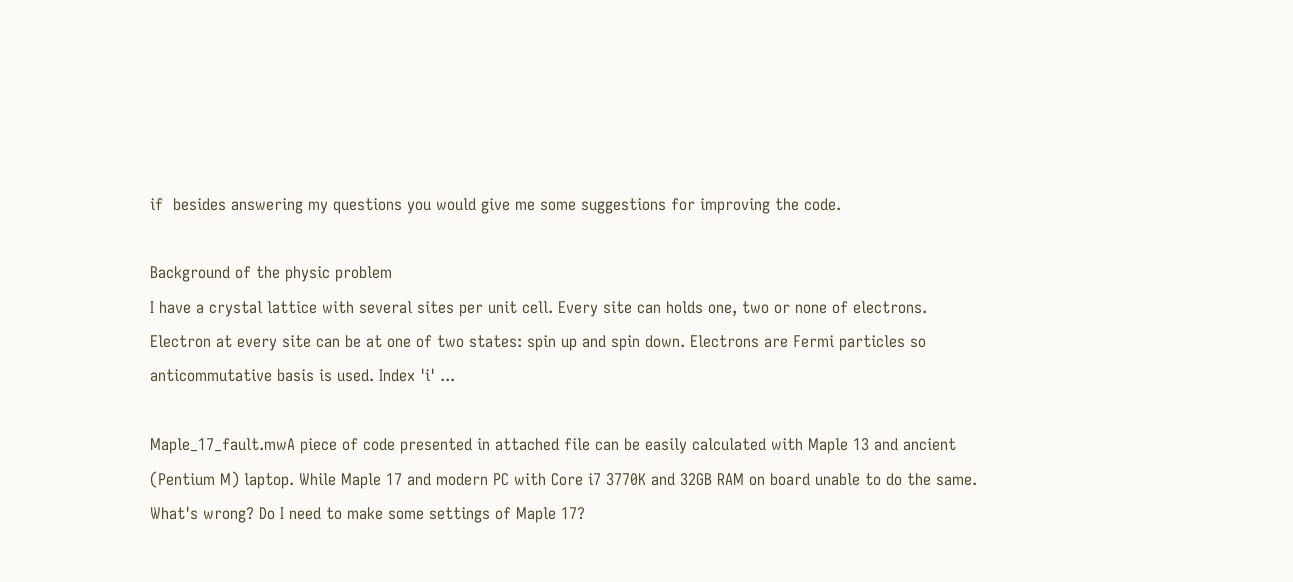if  besides answering my questions you would give me some suggestions for improving the code.

Background of the physic problem
I have a crystal lattice with several sites per unit cell. Every site can holds one, two or none of electrons. Electron at every site can be at one of two states: spin up and spin down. Electrons are Fermi particles so anticommutative basis is used. Index 'i' ...

Maple_17_fault.mwA piece of code presented in attached file can be easily calculated with Maple 13 and ancient (Pentium M) laptop. While Maple 17 and modern PC with Core i7 3770K and 32GB RAM on board unable to do the same. What's wrong? Do I need to make some settings of Maple 17?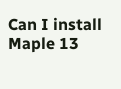Can I install Maple 13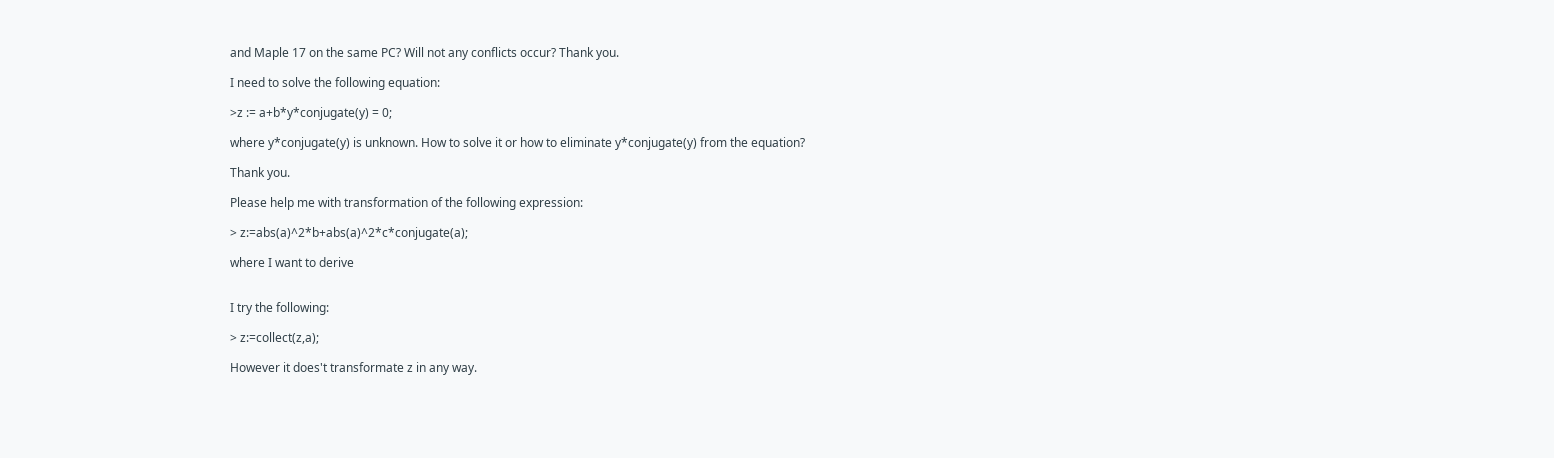and Maple 17 on the same PC? Will not any conflicts occur? Thank you.

I need to solve the following equation:

>z := a+b*y*conjugate(y) = 0;

where y*conjugate(y) is unknown. How to solve it or how to eliminate y*conjugate(y) from the equation?

Thank you.

Please help me with transformation of the following expression:

> z:=abs(a)^2*b+abs(a)^2*c*conjugate(a);

where I want to derive


I try the following:

> z:=collect(z,a);

However it does't transformate z in any way.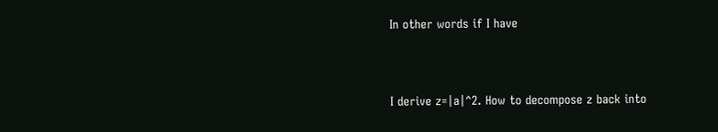In other words if I have


I derive z=|a|^2. How to decompose z back into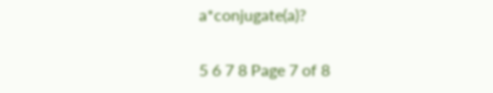a*conjugate(a)?

5 6 7 8 Page 7 of 8